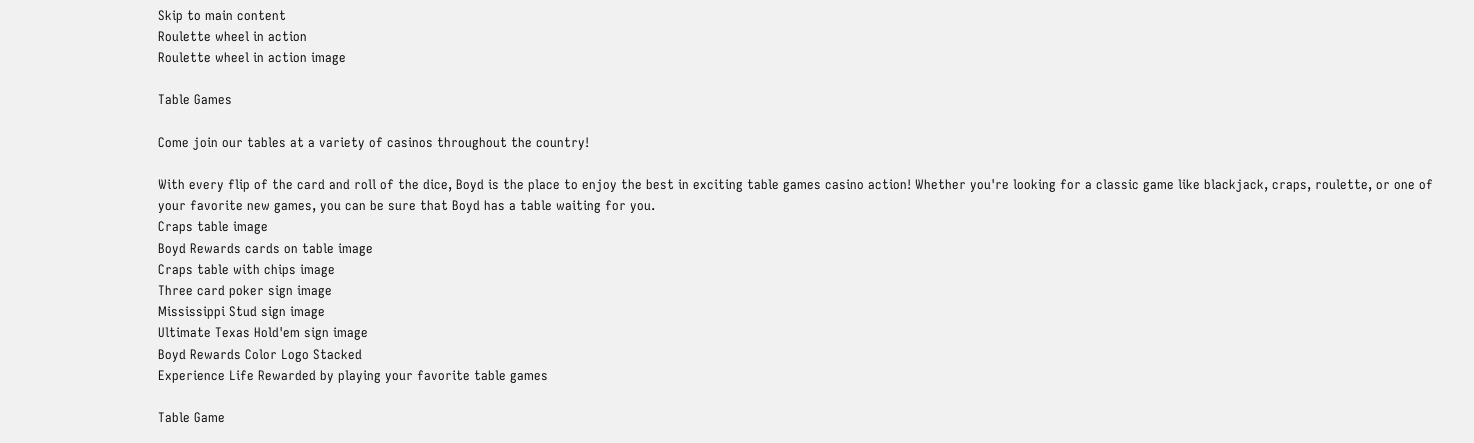Skip to main content
Roulette wheel in action
Roulette wheel in action image

Table Games

Come join our tables at a variety of casinos throughout the country!

With every flip of the card and roll of the dice, Boyd is the place to enjoy the best in exciting table games casino action! Whether you're looking for a classic game like blackjack, craps, roulette, or one of your favorite new games, you can be sure that Boyd has a table waiting for you.
Craps table image
Boyd Rewards cards on table image
Craps table with chips image
Three card poker sign image
Mississippi Stud sign image
Ultimate Texas Hold'em sign image
Boyd Rewards Color Logo Stacked
Experience Life Rewarded by playing your favorite table games

Table Game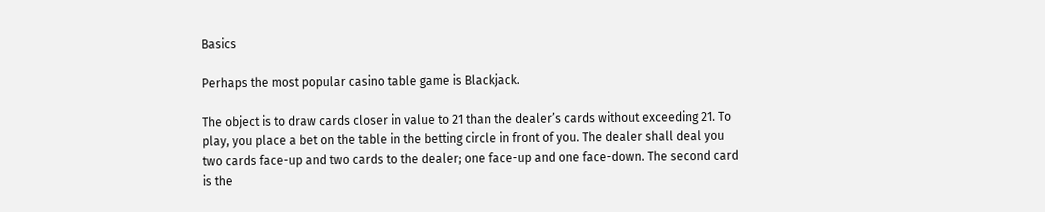Basics

Perhaps the most popular casino table game is Blackjack.

The object is to draw cards closer in value to 21 than the dealer’s cards without exceeding 21. To play, you place a bet on the table in the betting circle in front of you. The dealer shall deal you two cards face-up and two cards to the dealer; one face-up and one face-down. The second card is the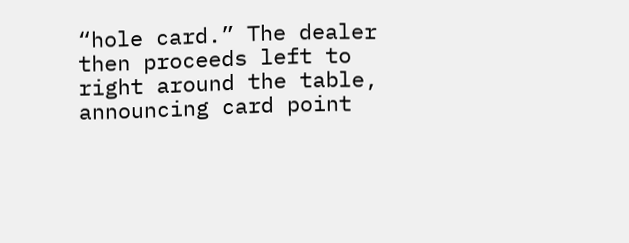“hole card.” The dealer then proceeds left to right around the table, announcing card point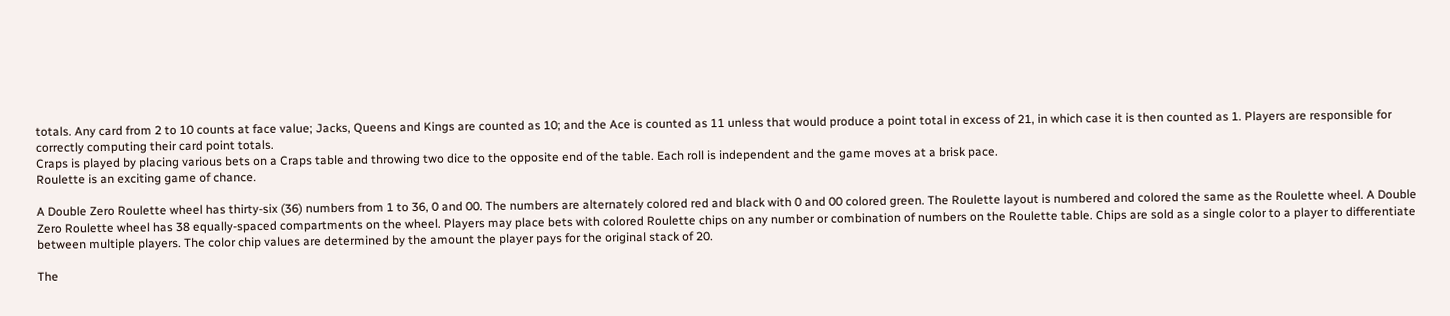totals. Any card from 2 to 10 counts at face value; Jacks, Queens and Kings are counted as 10; and the Ace is counted as 11 unless that would produce a point total in excess of 21, in which case it is then counted as 1. Players are responsible for correctly computing their card point totals.
Craps is played by placing various bets on a Craps table and throwing two dice to the opposite end of the table. Each roll is independent and the game moves at a brisk pace.
Roulette is an exciting game of chance.

A Double Zero Roulette wheel has thirty-six (36) numbers from 1 to 36, 0 and 00. The numbers are alternately colored red and black with 0 and 00 colored green. The Roulette layout is numbered and colored the same as the Roulette wheel. A Double Zero Roulette wheel has 38 equally-spaced compartments on the wheel. Players may place bets with colored Roulette chips on any number or combination of numbers on the Roulette table. Chips are sold as a single color to a player to differentiate between multiple players. The color chip values are determined by the amount the player pays for the original stack of 20.

The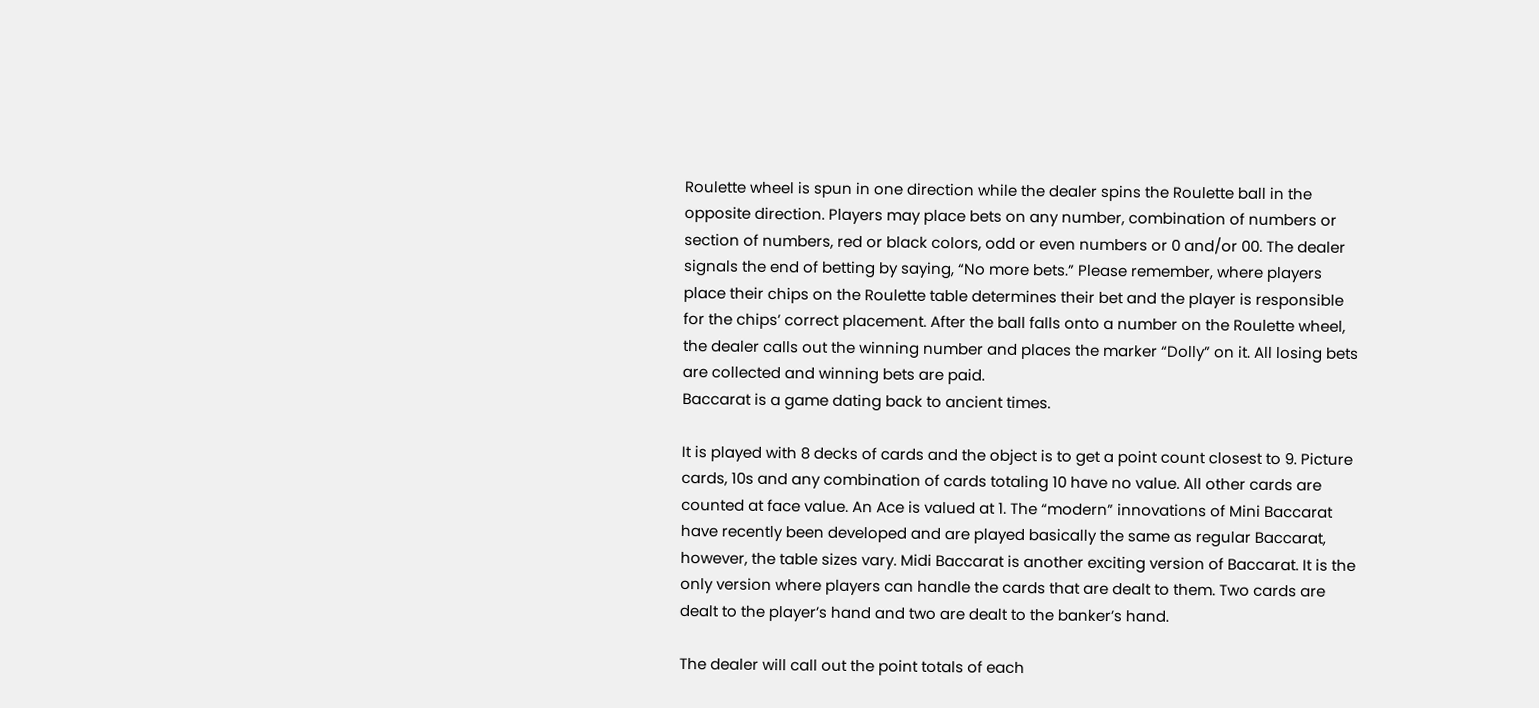Roulette wheel is spun in one direction while the dealer spins the Roulette ball in the opposite direction. Players may place bets on any number, combination of numbers or section of numbers, red or black colors, odd or even numbers or 0 and/or 00. The dealer signals the end of betting by saying, “No more bets.” Please remember, where players place their chips on the Roulette table determines their bet and the player is responsible for the chips’ correct placement. After the ball falls onto a number on the Roulette wheel, the dealer calls out the winning number and places the marker “Dolly” on it. All losing bets are collected and winning bets are paid.
Baccarat is a game dating back to ancient times.

It is played with 8 decks of cards and the object is to get a point count closest to 9. Picture cards, 10s and any combination of cards totaling 10 have no value. All other cards are counted at face value. An Ace is valued at 1. The “modern” innovations of Mini Baccarat have recently been developed and are played basically the same as regular Baccarat, however, the table sizes vary. Midi Baccarat is another exciting version of Baccarat. It is the only version where players can handle the cards that are dealt to them. Two cards are dealt to the player’s hand and two are dealt to the banker’s hand.

The dealer will call out the point totals of each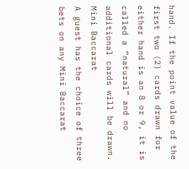hand. If the point value of the first two (2) cards drawn for either hand is an 8 or 9, it is called a “natural” and no additional cards will be drawn.
Mini Baccarat
A guest has the choice of three bets on any Mini Baccarat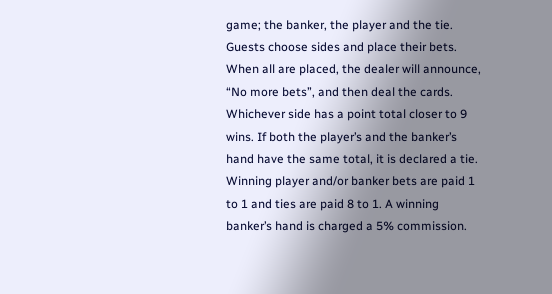game; the banker, the player and the tie. Guests choose sides and place their bets. When all are placed, the dealer will announce, “No more bets”, and then deal the cards. Whichever side has a point total closer to 9 wins. If both the player’s and the banker’s hand have the same total, it is declared a tie. Winning player and/or banker bets are paid 1 to 1 and ties are paid 8 to 1. A winning banker’s hand is charged a 5% commission.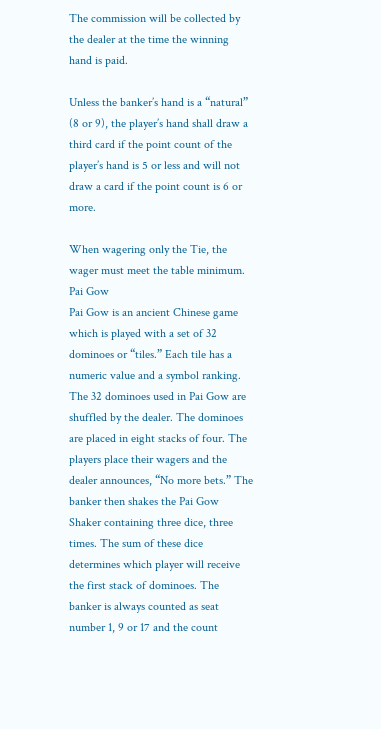The commission will be collected by the dealer at the time the winning hand is paid.

Unless the banker’s hand is a “natural” (8 or 9), the player’s hand shall draw a third card if the point count of the player’s hand is 5 or less and will not draw a card if the point count is 6 or more.

When wagering only the Tie, the wager must meet the table minimum.
Pai Gow
Pai Gow is an ancient Chinese game which is played with a set of 32 dominoes or “tiles.” Each tile has a numeric value and a symbol ranking. The 32 dominoes used in Pai Gow are shuffled by the dealer. The dominoes are placed in eight stacks of four. The players place their wagers and the dealer announces, “No more bets.” The banker then shakes the Pai Gow Shaker containing three dice, three times. The sum of these dice determines which player will receive the first stack of dominoes. The banker is always counted as seat number 1, 9 or 17 and the count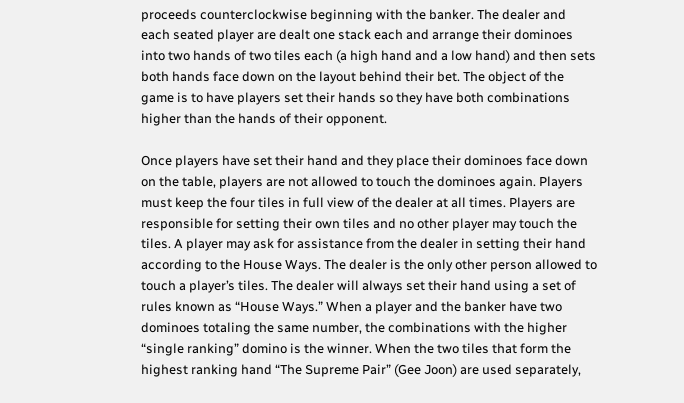proceeds counterclockwise beginning with the banker. The dealer and each seated player are dealt one stack each and arrange their dominoes into two hands of two tiles each (a high hand and a low hand) and then sets both hands face down on the layout behind their bet. The object of the game is to have players set their hands so they have both combinations higher than the hands of their opponent.

Once players have set their hand and they place their dominoes face down on the table, players are not allowed to touch the dominoes again. Players must keep the four tiles in full view of the dealer at all times. Players are responsible for setting their own tiles and no other player may touch the tiles. A player may ask for assistance from the dealer in setting their hand according to the House Ways. The dealer is the only other person allowed to touch a player’s tiles. The dealer will always set their hand using a set of rules known as “House Ways.” When a player and the banker have two dominoes totaling the same number, the combinations with the higher “single ranking” domino is the winner. When the two tiles that form the highest ranking hand “The Supreme Pair” (Gee Joon) are used separately,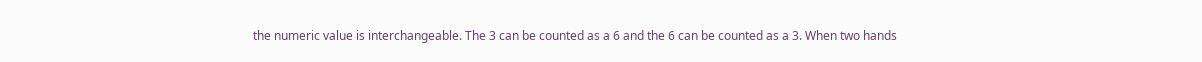the numeric value is interchangeable. The 3 can be counted as a 6 and the 6 can be counted as a 3. When two hands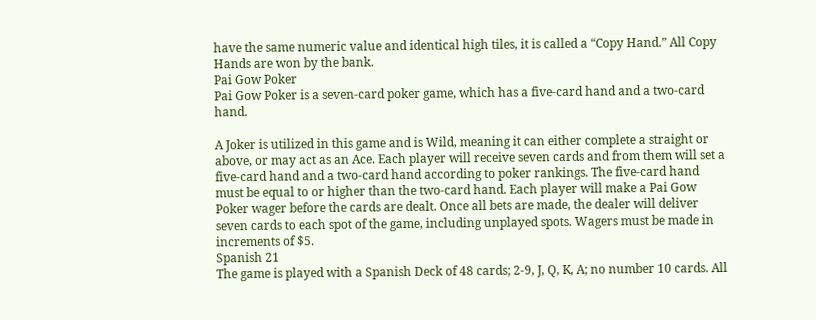have the same numeric value and identical high tiles, it is called a “Copy Hand.” All Copy Hands are won by the bank.
Pai Gow Poker
Pai Gow Poker is a seven-card poker game, which has a five-card hand and a two-card hand.

A Joker is utilized in this game and is Wild, meaning it can either complete a straight or above, or may act as an Ace. Each player will receive seven cards and from them will set a five-card hand and a two-card hand according to poker rankings. The five-card hand must be equal to or higher than the two-card hand. Each player will make a Pai Gow Poker wager before the cards are dealt. Once all bets are made, the dealer will deliver seven cards to each spot of the game, including unplayed spots. Wagers must be made in increments of $5.
Spanish 21
The game is played with a Spanish Deck of 48 cards; 2-9, J, Q, K, A; no number 10 cards. All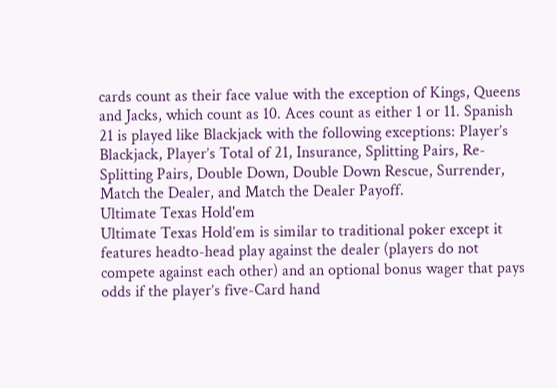cards count as their face value with the exception of Kings, Queens and Jacks, which count as 10. Aces count as either 1 or 11. Spanish 21 is played like Blackjack with the following exceptions: Player’s Blackjack, Player’s Total of 21, Insurance, Splitting Pairs, Re-Splitting Pairs, Double Down, Double Down Rescue, Surrender, Match the Dealer, and Match the Dealer Payoff.
Ultimate Texas Hold'em
Ultimate Texas Hold’em is similar to traditional poker except it features headto-head play against the dealer (players do not compete against each other) and an optional bonus wager that pays odds if the player’s five-Card hand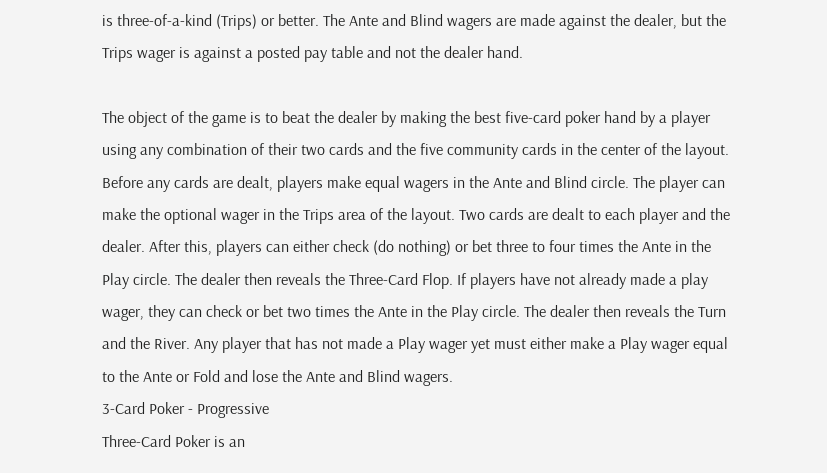is three-of-a-kind (Trips) or better. The Ante and Blind wagers are made against the dealer, but the Trips wager is against a posted pay table and not the dealer hand.

The object of the game is to beat the dealer by making the best five-card poker hand by a player using any combination of their two cards and the five community cards in the center of the layout. Before any cards are dealt, players make equal wagers in the Ante and Blind circle. The player can make the optional wager in the Trips area of the layout. Two cards are dealt to each player and the dealer. After this, players can either check (do nothing) or bet three to four times the Ante in the Play circle. The dealer then reveals the Three-Card Flop. If players have not already made a play wager, they can check or bet two times the Ante in the Play circle. The dealer then reveals the Turn and the River. Any player that has not made a Play wager yet must either make a Play wager equal to the Ante or Fold and lose the Ante and Blind wagers.
3-Card Poker - Progressive
Three-Card Poker is an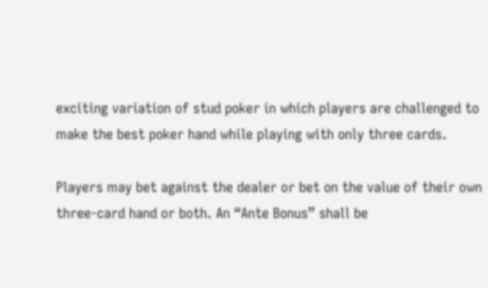exciting variation of stud poker in which players are challenged to make the best poker hand while playing with only three cards.

Players may bet against the dealer or bet on the value of their own three-card hand or both. An “Ante Bonus” shall be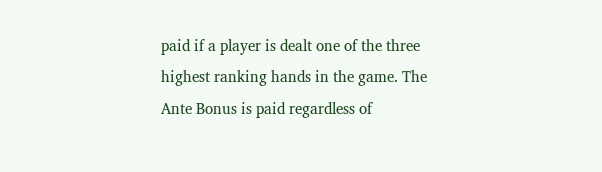paid if a player is dealt one of the three highest ranking hands in the game. The Ante Bonus is paid regardless of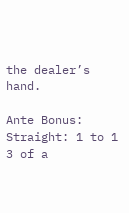the dealer’s hand.

Ante Bonus:
Straight: 1 to 1
3 of a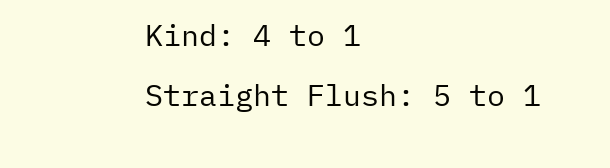Kind: 4 to 1
Straight Flush: 5 to 1